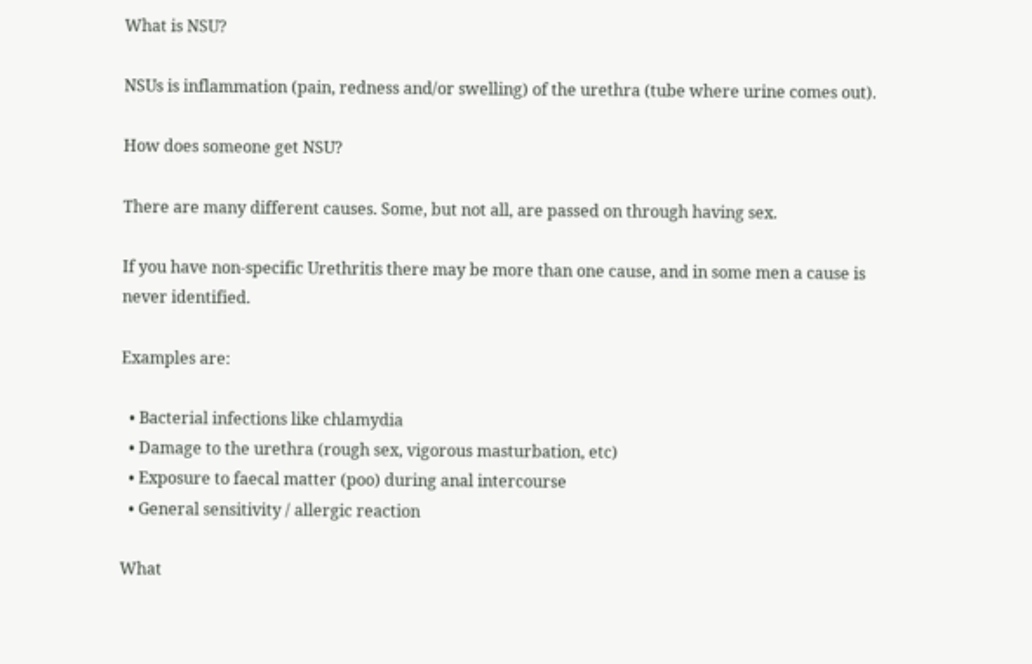What is NSU?

NSUs is inflammation (pain, redness and/or swelling) of the urethra (tube where urine comes out).

How does someone get NSU?

There are many different causes. Some, but not all, are passed on through having sex.

If you have non-specific Urethritis there may be more than one cause, and in some men a cause is never identified.

Examples are:

  • Bacterial infections like chlamydia
  • Damage to the urethra (rough sex, vigorous masturbation, etc)
  • Exposure to faecal matter (poo) during anal intercourse
  • General sensitivity / allergic reaction

What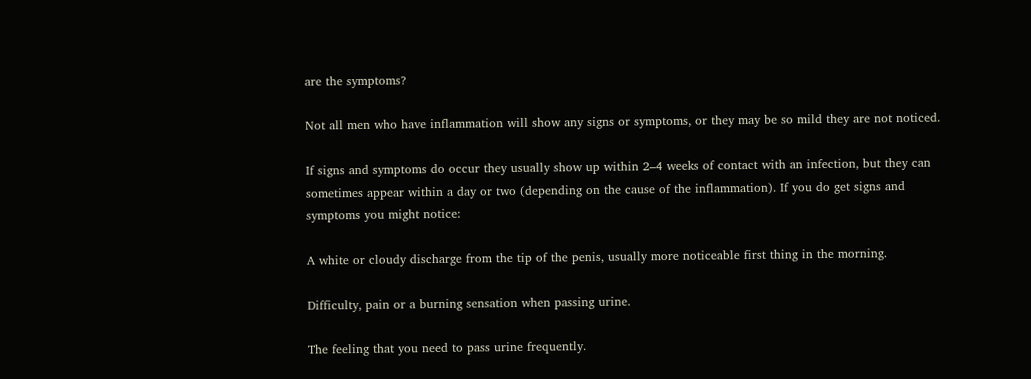are the symptoms?

Not all men who have inflammation will show any signs or symptoms, or they may be so mild they are not noticed.

If signs and symptoms do occur they usually show up within 2–4 weeks of contact with an infection, but they can sometimes appear within a day or two (depending on the cause of the inflammation). If you do get signs and symptoms you might notice:

A white or cloudy discharge from the tip of the penis, usually more noticeable first thing in the morning.

Difficulty, pain or a burning sensation when passing urine.

The feeling that you need to pass urine frequently.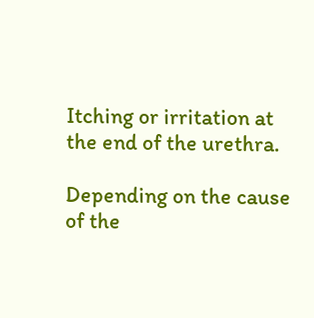Itching or irritation at the end of the urethra.

Depending on the cause of the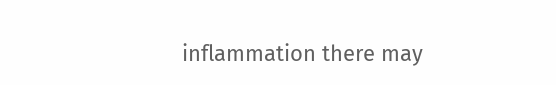inflammation there may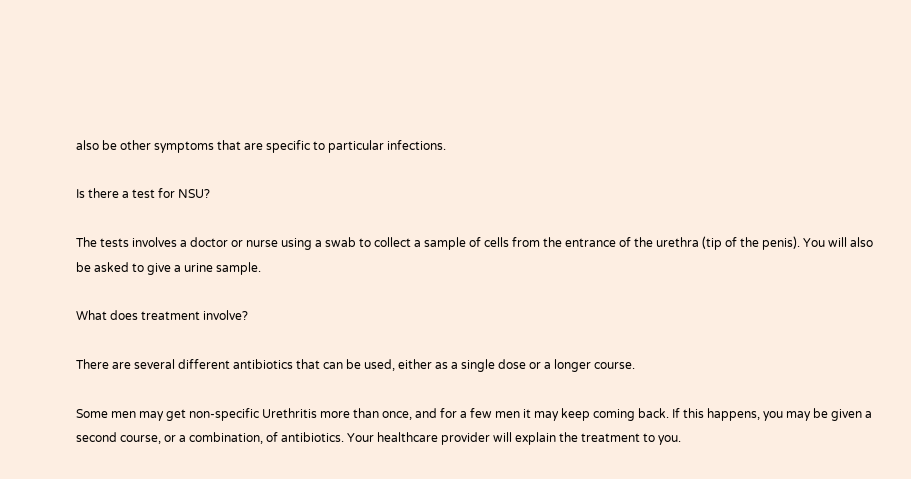also be other symptoms that are specific to particular infections.

Is there a test for NSU?

The tests involves a doctor or nurse using a swab to collect a sample of cells from the entrance of the urethra (tip of the penis). You will also be asked to give a urine sample.

What does treatment involve?

There are several different antibiotics that can be used, either as a single dose or a longer course.

Some men may get non-specific Urethritis more than once, and for a few men it may keep coming back. If this happens, you may be given a second course, or a combination, of antibiotics. Your healthcare provider will explain the treatment to you.